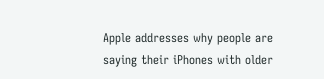Apple addresses why people are saying their iPhones with older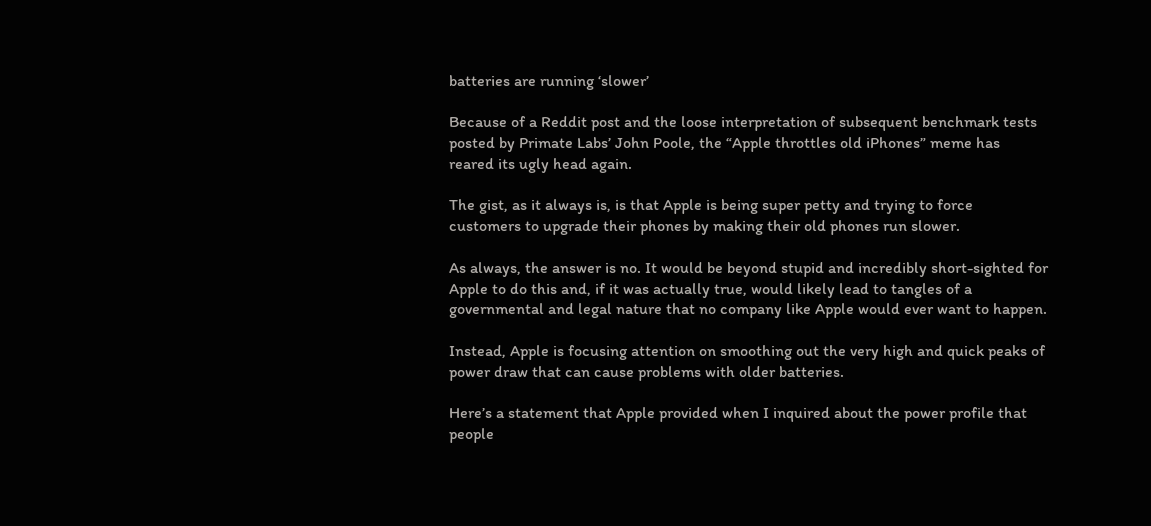batteries are running ‘slower’

Because of a Reddit post and the loose interpretation of subsequent benchmark tests posted by Primate Labs’ John Poole, the “Apple throttles old iPhones” meme has reared its ugly head again.

The gist, as it always is, is that Apple is being super petty and trying to force customers to upgrade their phones by making their old phones run slower.

As always, the answer is no. It would be beyond stupid and incredibly short-sighted for Apple to do this and, if it was actually true, would likely lead to tangles of a governmental and legal nature that no company like Apple would ever want to happen.

Instead, Apple is focusing attention on smoothing out the very high and quick peaks of power draw that can cause problems with older batteries.

Here’s a statement that Apple provided when I inquired about the power profile that people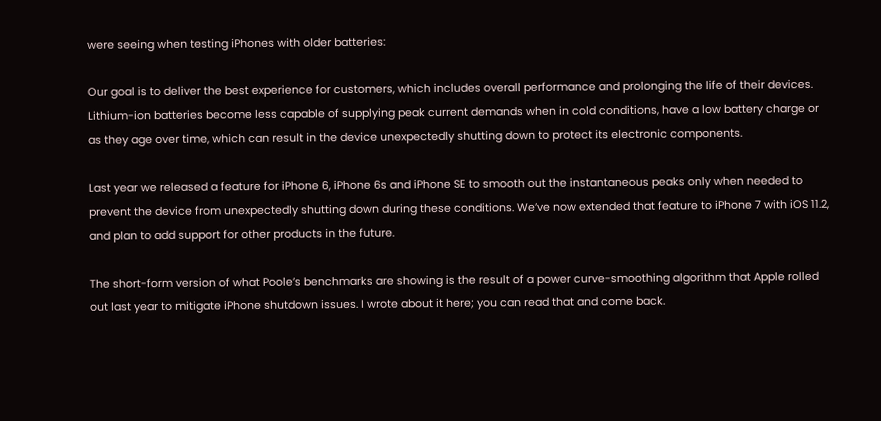were seeing when testing iPhones with older batteries:

Our goal is to deliver the best experience for customers, which includes overall performance and prolonging the life of their devices. Lithium-ion batteries become less capable of supplying peak current demands when in cold conditions, have a low battery charge or as they age over time, which can result in the device unexpectedly shutting down to protect its electronic components.

Last year we released a feature for iPhone 6, iPhone 6s and iPhone SE to smooth out the instantaneous peaks only when needed to prevent the device from unexpectedly shutting down during these conditions. We’ve now extended that feature to iPhone 7 with iOS 11.2, and plan to add support for other products in the future.

The short-form version of what Poole’s benchmarks are showing is the result of a power curve-smoothing algorithm that Apple rolled out last year to mitigate iPhone shutdown issues. I wrote about it here; you can read that and come back.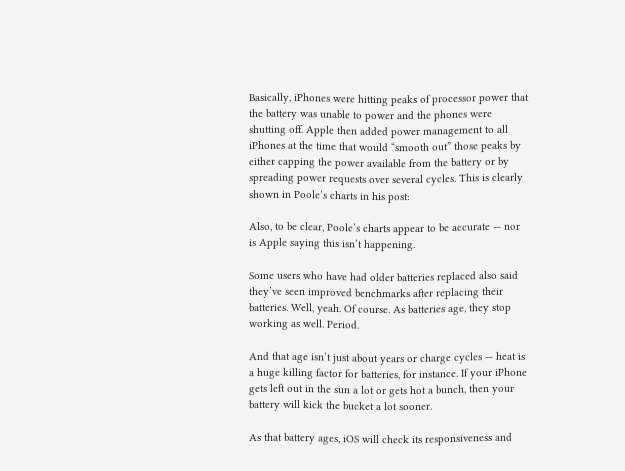Basically, iPhones were hitting peaks of processor power that the battery was unable to power and the phones were shutting off. Apple then added power management to all iPhones at the time that would “smooth out” those peaks by either capping the power available from the battery or by spreading power requests over several cycles. This is clearly shown in Poole’s charts in his post:

Also, to be clear, Poole’s charts appear to be accurate — nor is Apple saying this isn’t happening.

Some users who have had older batteries replaced also said they’ve seen improved benchmarks after replacing their batteries. Well, yeah. Of course. As batteries age, they stop working as well. Period.

And that age isn’t just about years or charge cycles — heat is a huge killing factor for batteries, for instance. If your iPhone gets left out in the sun a lot or gets hot a bunch, then your battery will kick the bucket a lot sooner.

As that battery ages, iOS will check its responsiveness and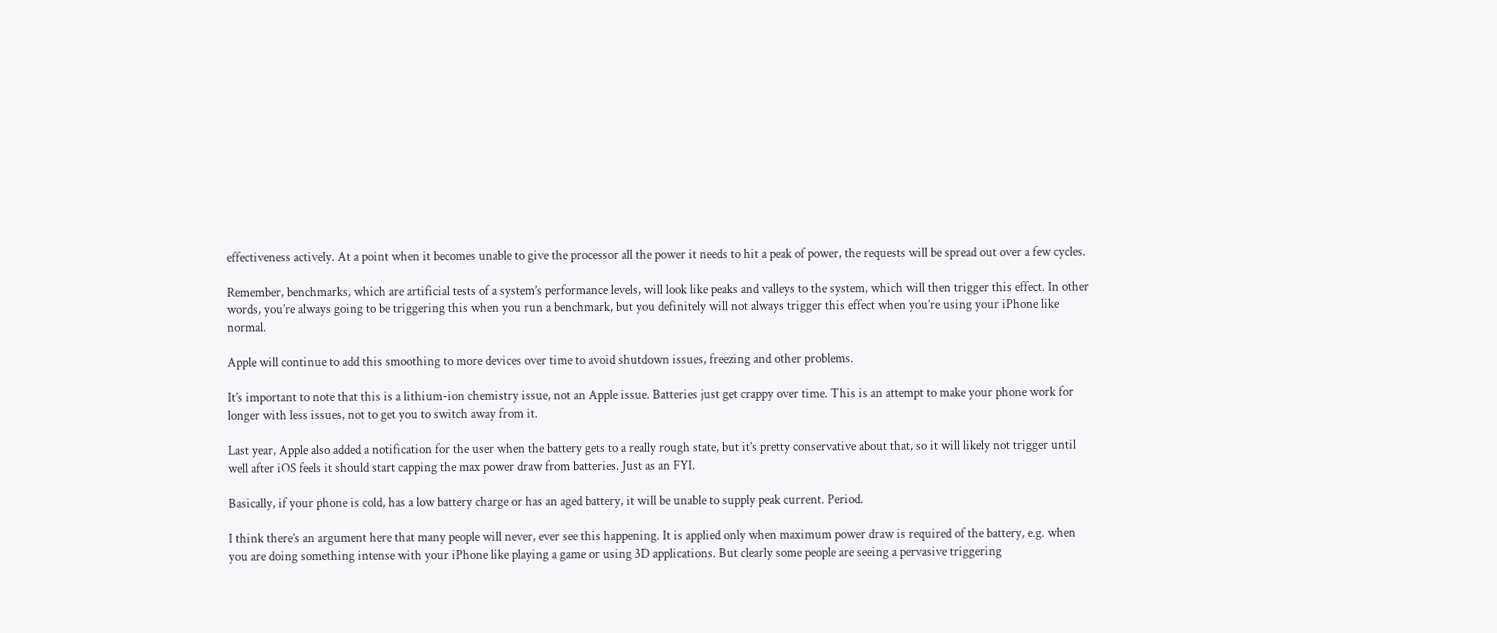effectiveness actively. At a point when it becomes unable to give the processor all the power it needs to hit a peak of power, the requests will be spread out over a few cycles.

Remember, benchmarks, which are artificial tests of a system’s performance levels, will look like peaks and valleys to the system, which will then trigger this effect. In other words, you’re always going to be triggering this when you run a benchmark, but you definitely will not always trigger this effect when you’re using your iPhone like normal.

Apple will continue to add this smoothing to more devices over time to avoid shutdown issues, freezing and other problems.

It’s important to note that this is a lithium-ion chemistry issue, not an Apple issue. Batteries just get crappy over time. This is an attempt to make your phone work for longer with less issues, not to get you to switch away from it.

Last year, Apple also added a notification for the user when the battery gets to a really rough state, but it’s pretty conservative about that, so it will likely not trigger until well after iOS feels it should start capping the max power draw from batteries. Just as an FYI.

Basically, if your phone is cold, has a low battery charge or has an aged battery, it will be unable to supply peak current. Period.

I think there’s an argument here that many people will never, ever see this happening. It is applied only when maximum power draw is required of the battery, e.g. when you are doing something intense with your iPhone like playing a game or using 3D applications. But clearly some people are seeing a pervasive triggering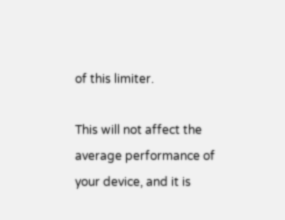of this limiter.

This will not affect the average performance of your device, and it is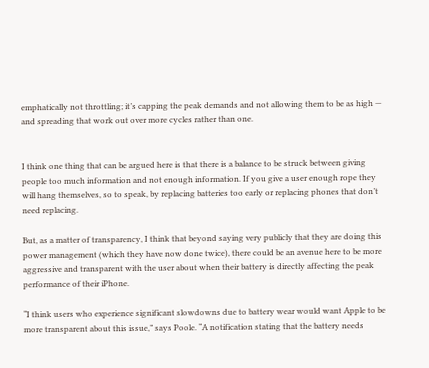emphatically not throttling; it’s capping the peak demands and not allowing them to be as high — and spreading that work out over more cycles rather than one.


I think one thing that can be argued here is that there is a balance to be struck between giving people too much information and not enough information. If you give a user enough rope they will hang themselves, so to speak, by replacing batteries too early or replacing phones that don’t need replacing.

But, as a matter of transparency, I think that beyond saying very publicly that they are doing this power management (which they have now done twice), there could be an avenue here to be more aggressive and transparent with the user about when their battery is directly affecting the peak performance of their iPhone.

“I think users who experience significant slowdowns due to battery wear would want Apple to be more transparent about this issue,” says Poole. “A notification stating that the battery needs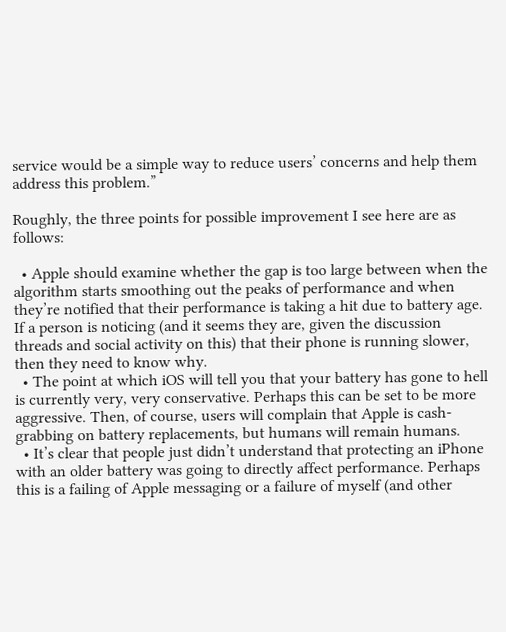service would be a simple way to reduce users’ concerns and help them address this problem.”

Roughly, the three points for possible improvement I see here are as follows:

  • Apple should examine whether the gap is too large between when the algorithm starts smoothing out the peaks of performance and when they’re notified that their performance is taking a hit due to battery age. If a person is noticing (and it seems they are, given the discussion threads and social activity on this) that their phone is running slower, then they need to know why.
  • The point at which iOS will tell you that your battery has gone to hell is currently very, very conservative. Perhaps this can be set to be more aggressive. Then, of course, users will complain that Apple is cash-grabbing on battery replacements, but humans will remain humans.
  • It’s clear that people just didn’t understand that protecting an iPhone with an older battery was going to directly affect performance. Perhaps this is a failing of Apple messaging or a failure of myself (and other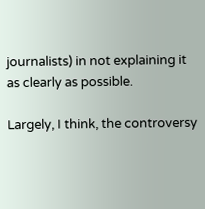journalists) in not explaining it as clearly as possible.

Largely, I think, the controversy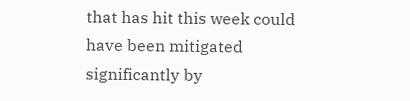that has hit this week could have been mitigated significantly by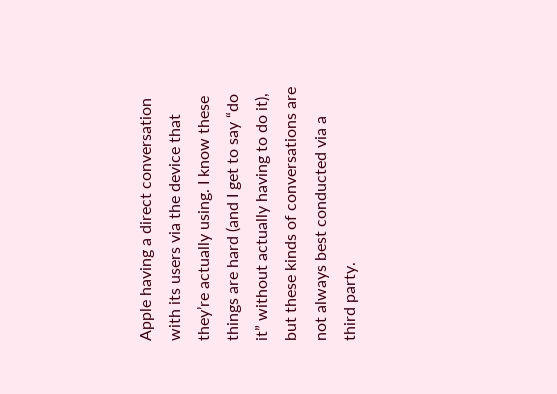Apple having a direct conversation with its users via the device that they’re actually using. I know these things are hard (and I get to say “do it” without actually having to do it), but these kinds of conversations are not always best conducted via a third party.